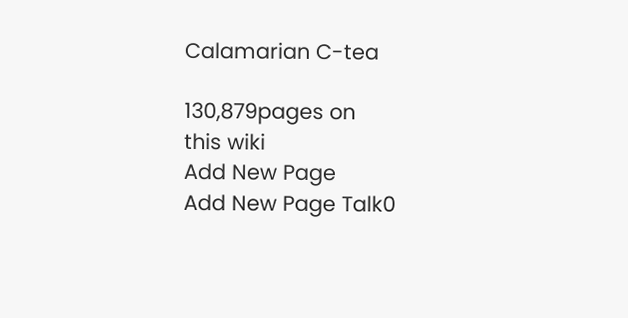Calamarian C-tea

130,879pages on
this wiki
Add New Page
Add New Page Talk0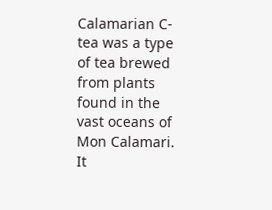Calamarian C-tea was a type of tea brewed from plants found in the vast oceans of Mon Calamari. It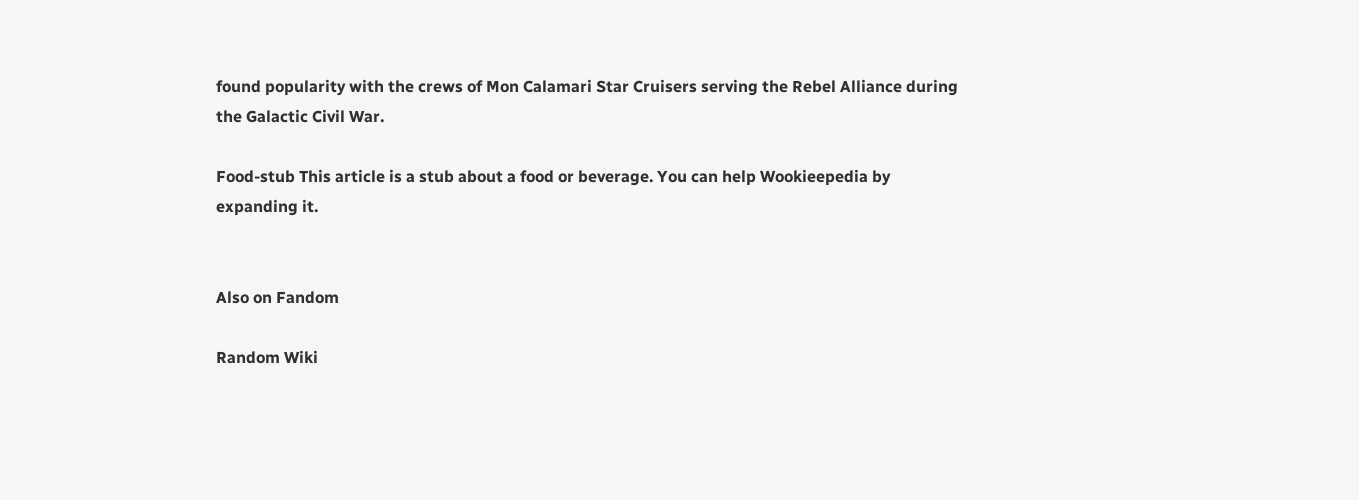found popularity with the crews of Mon Calamari Star Cruisers serving the Rebel Alliance during the Galactic Civil War.

Food-stub This article is a stub about a food or beverage. You can help Wookieepedia by expanding it.


Also on Fandom

Random Wiki